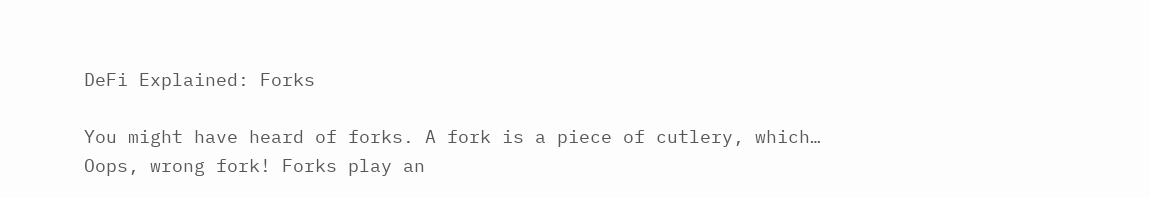DeFi Explained: Forks

You might have heard of forks. A fork is a piece of cutlery, which… Oops, wrong fork! Forks play an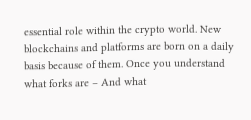essential role within the crypto world. New blockchains and platforms are born on a daily basis because of them. Once you understand what forks are – And what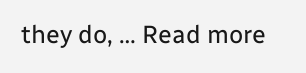they do, … Read more